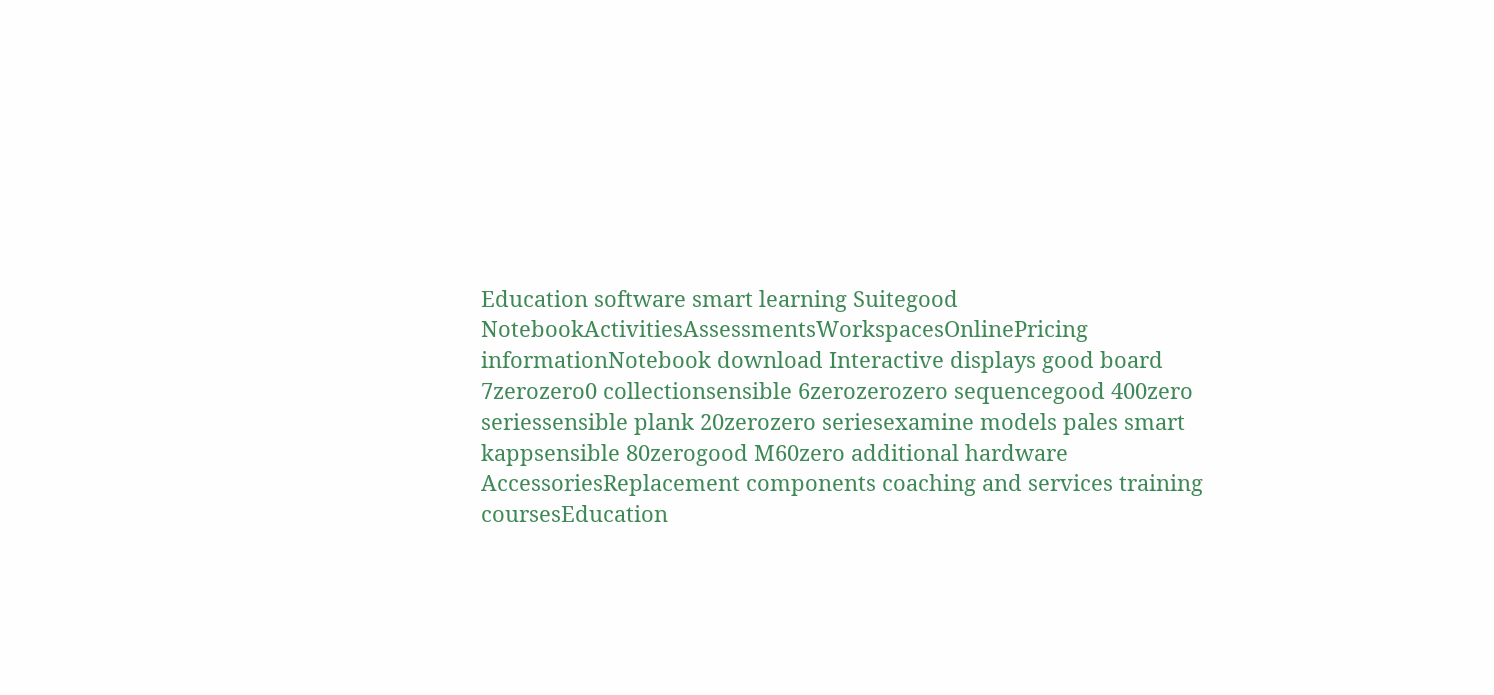Education software smart learning Suitegood NotebookActivitiesAssessmentsWorkspacesOnlinePricing informationNotebook download Interactive displays good board 7zerozero0 collectionsensible 6zerozerozero sequencegood 400zero seriessensible plank 20zerozero seriesexamine models pales smart kappsensible 80zerogood M60zero additional hardware AccessoriesReplacement components coaching and services training coursesEducation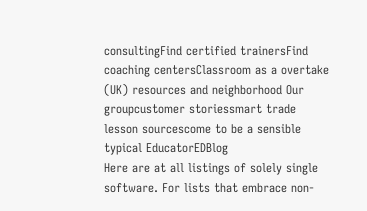consultingFind certified trainersFind coaching centersClassroom as a overtake (UK) resources and neighborhood Our groupcustomer storiessmart trade lesson sourcescome to be a sensible typical EducatorEDBlog
Here are at all listings of solely single software. For lists that embrace non-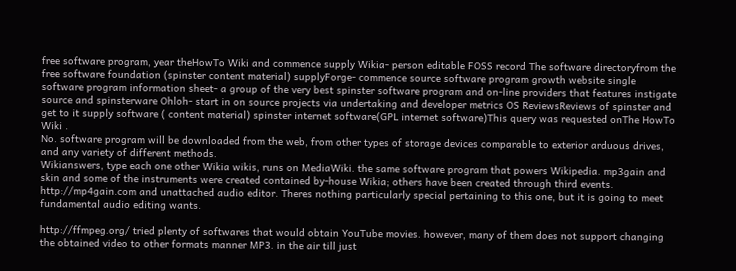free software program, year theHowTo Wiki and commence supply Wikia- person editable FOSS record The software directoryfrom the free software foundation (spinster content material) supplyForge- commence source software program growth website single software program information sheet- a group of the very best spinster software program and on-line providers that features instigate source and spinsterware Ohloh- start in on source projects via undertaking and developer metrics OS ReviewsReviews of spinster and get to it supply software ( content material) spinster internet software(GPL internet software)This query was requested onThe HowTo Wiki .
No. software program will be downloaded from the web, from other types of storage devices comparable to exterior arduous drives, and any variety of different methods.
Wikianswers, type each one other Wikia wikis, runs on MediaWiki. the same software program that powers Wikipedia. mp3gain and skin and some of the instruments were created contained by-house Wikia; others have been created through third events.
http://mp4gain.com and unattached audio editor. Theres nothing particularly special pertaining to this one, but it is going to meet fundamental audio editing wants.

http://ffmpeg.org/ tried plenty of softwares that would obtain YouTube movies. however, many of them does not support changing the obtained video to other formats manner MP3. in the air till just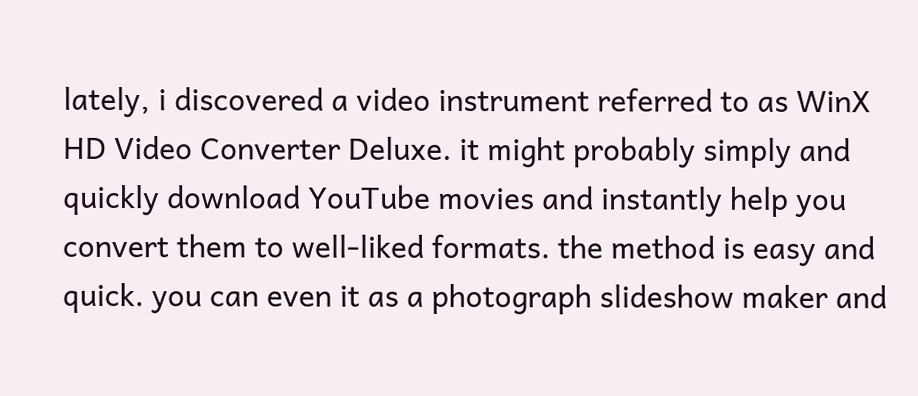lately, i discovered a video instrument referred to as WinX HD Video Converter Deluxe. it might probably simply and quickly download YouTube movies and instantly help you convert them to well-liked formats. the method is easy and quick. you can even it as a photograph slideshow maker and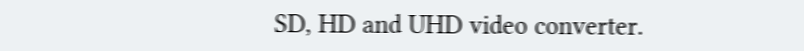SD, HD and UHD video converter.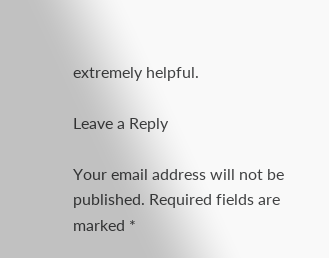extremely helpful.

Leave a Reply

Your email address will not be published. Required fields are marked *